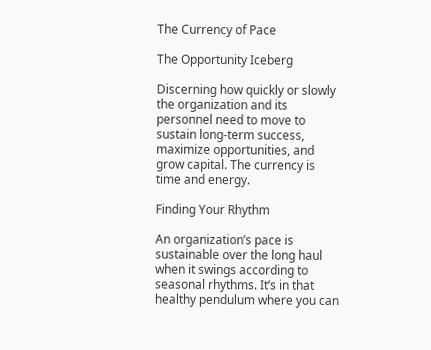The Currency of Pace

The Opportunity Iceberg

Discerning how quickly or slowly the organization and its personnel need to move to sustain long-term success, maximize opportunities, and grow capital. The currency is time and energy.

Finding Your Rhythm

An organization’s pace is sustainable over the long haul when it swings according to seasonal rhythms. It’s in that healthy pendulum where you can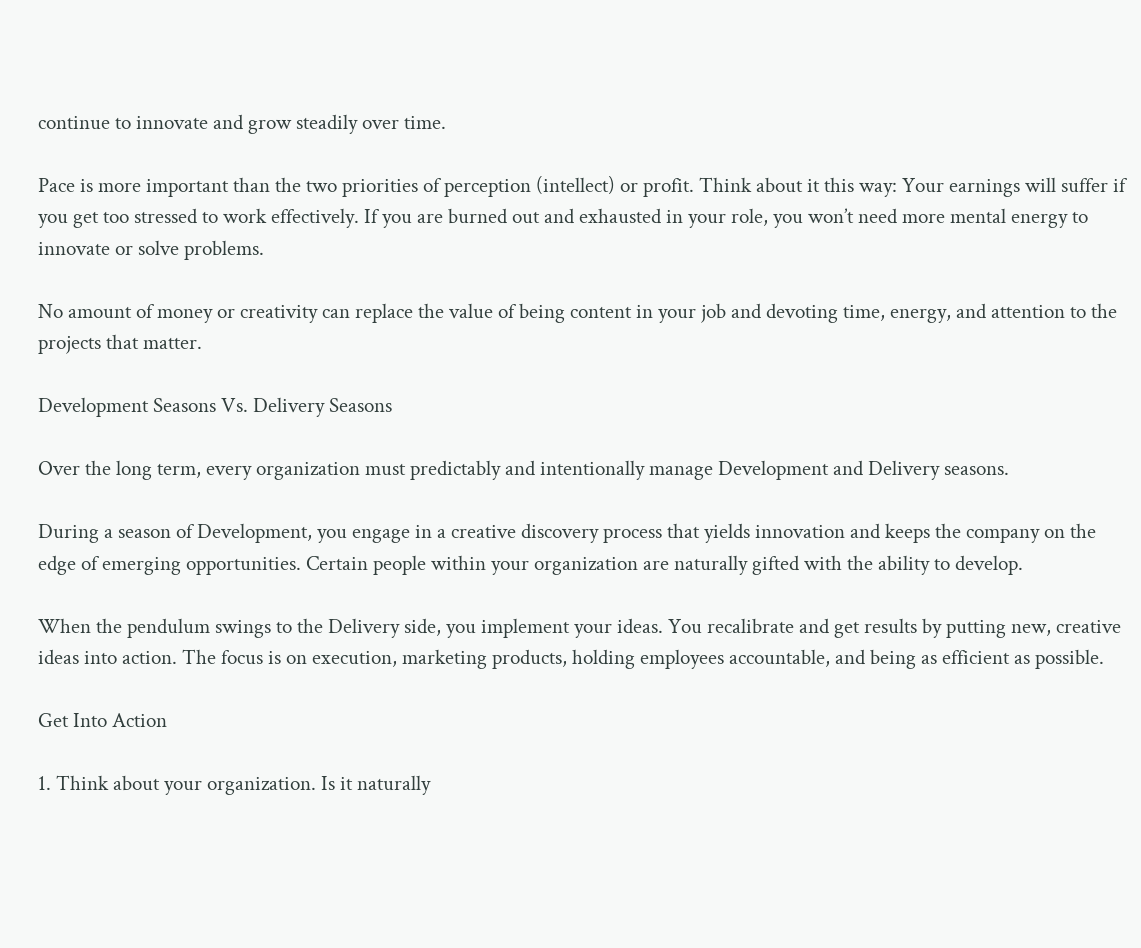continue to innovate and grow steadily over time.

Pace is more important than the two priorities of perception (intellect) or profit. Think about it this way: Your earnings will suffer if you get too stressed to work effectively. If you are burned out and exhausted in your role, you won’t need more mental energy to innovate or solve problems.

No amount of money or creativity can replace the value of being content in your job and devoting time, energy, and attention to the projects that matter.

Development Seasons Vs. Delivery Seasons

Over the long term, every organization must predictably and intentionally manage Development and Delivery seasons.

During a season of Development, you engage in a creative discovery process that yields innovation and keeps the company on the edge of emerging opportunities. Certain people within your organization are naturally gifted with the ability to develop.

When the pendulum swings to the Delivery side, you implement your ideas. You recalibrate and get results by putting new, creative ideas into action. The focus is on execution, marketing products, holding employees accountable, and being as efficient as possible.

Get Into Action

1. Think about your organization. Is it naturally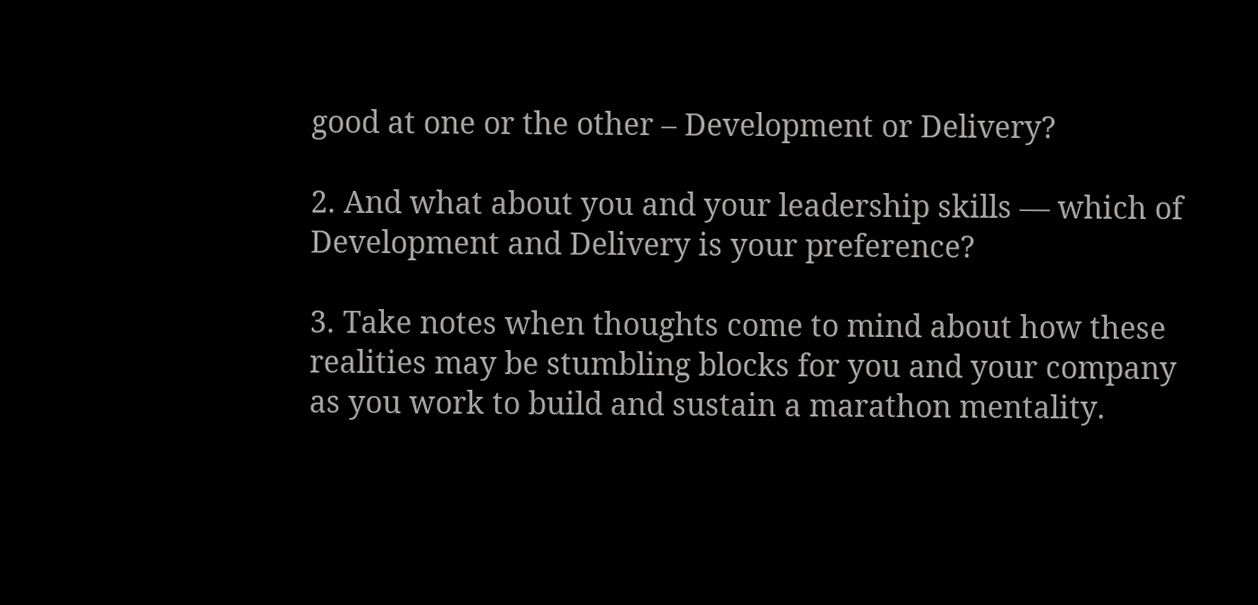good at one or the other – Development or Delivery?

2. And what about you and your leadership skills — which of Development and Delivery is your preference?

3. Take notes when thoughts come to mind about how these realities may be stumbling blocks for you and your company as you work to build and sustain a marathon mentality.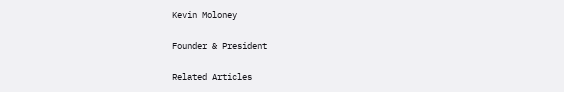Kevin Moloney

Founder & President

Related Articles